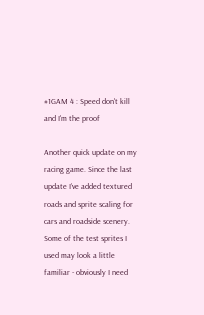#1GAM 4 : Speed don't kill and I'm the proof

Another quick update on my racing game. Since the last update I’ve added textured roads and sprite scaling for cars and roadside scenery. Some of the test sprites I used may look a little familiar - obviously I need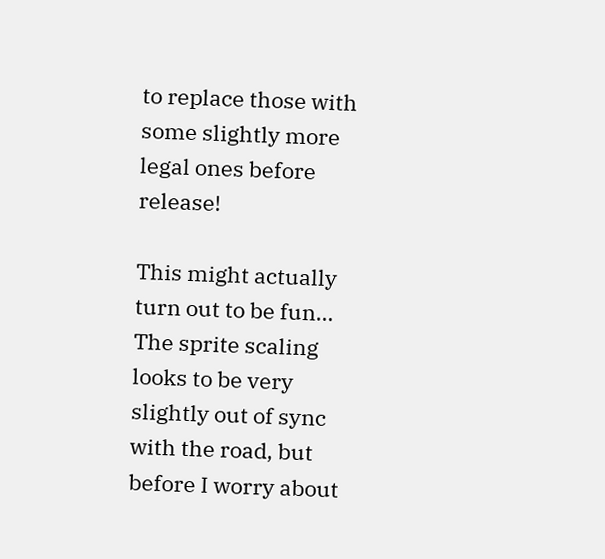to replace those with some slightly more legal ones before release!

This might actually turn out to be fun… The sprite scaling looks to be very slightly out of sync with the road, but before I worry about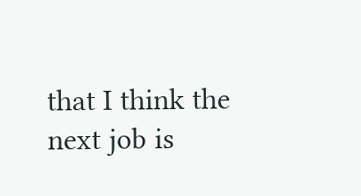that I think the next job is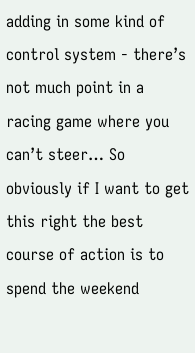adding in some kind of control system - there’s not much point in a racing game where you can’t steer… So obviously if I want to get this right the best course of action is to spend the weekend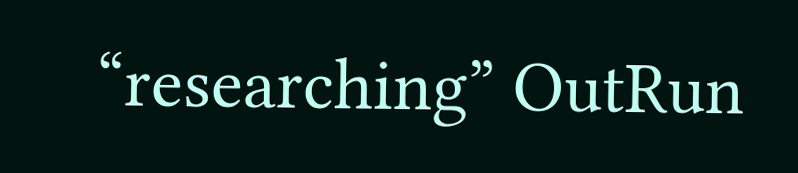“researching” OutRun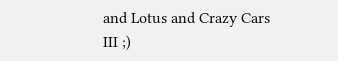and Lotus and Crazy Cars III ;)